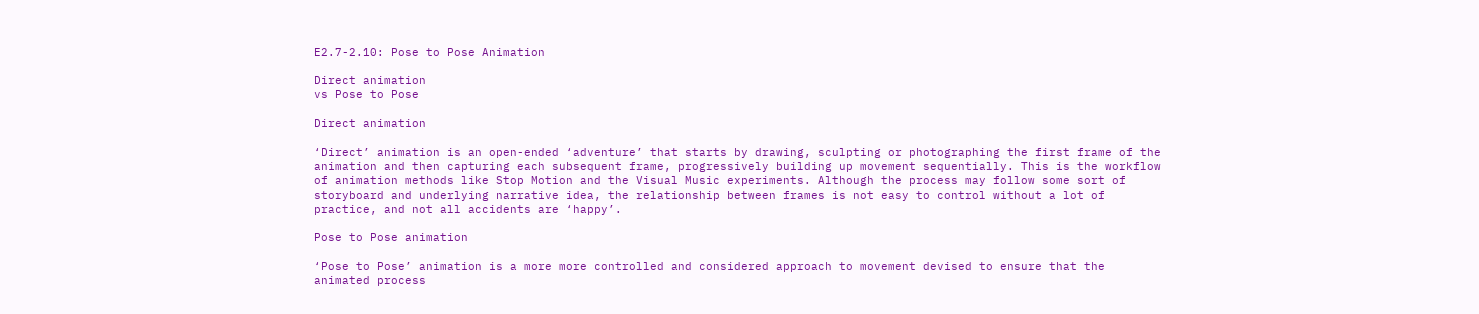E2.7-2.10: Pose to Pose Animation

Direct animation
vs Pose to Pose

Direct animation

‘Direct’ animation is an open-ended ‘adventure’ that starts by drawing, sculpting or photographing the first frame of the animation and then capturing each subsequent frame, progressively building up movement sequentially. This is the workflow of animation methods like Stop Motion and the Visual Music experiments. Although the process may follow some sort of storyboard and underlying narrative idea, the relationship between frames is not easy to control without a lot of practice, and not all accidents are ‘happy’.

Pose to Pose animation

‘Pose to Pose’ animation is a more more controlled and considered approach to movement devised to ensure that the animated process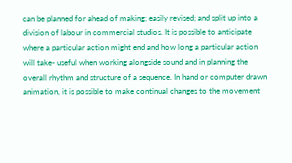can be planned for ahead of making; easily revised; and split up into a division of labour in commercial studios. It is possible to anticipate where a particular action might end and how long a particular action will take- useful when working alongside sound and in planning the overall rhythm and structure of a sequence. In hand or computer drawn animation, it is possible to make continual changes to the movement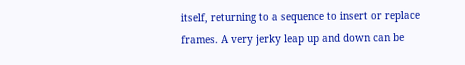itself, returning to a sequence to insert or replace frames. A very jerky leap up and down can be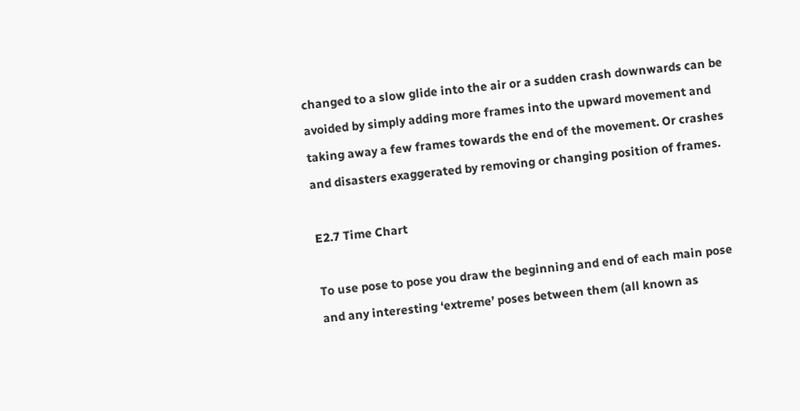changed to a slow glide into the air or a sudden crash downwards can be avoided by simply adding more frames into the upward movement and taking away a few frames towards the end of the movement. Or crashes and disasters exaggerated by removing or changing position of frames.

E2.7 Time Chart

To use pose to pose you draw the beginning and end of each main pose and any interesting ‘extreme’ poses between them (all known as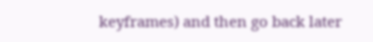keyframes) and then go back later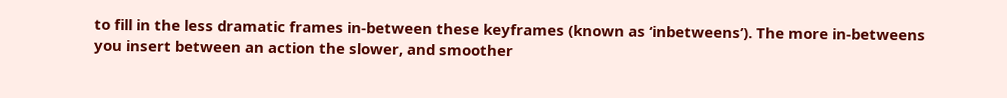to fill in the less dramatic frames in-between these keyframes (known as ‘inbetweens’). The more in-betweens you insert between an action the slower, and smoother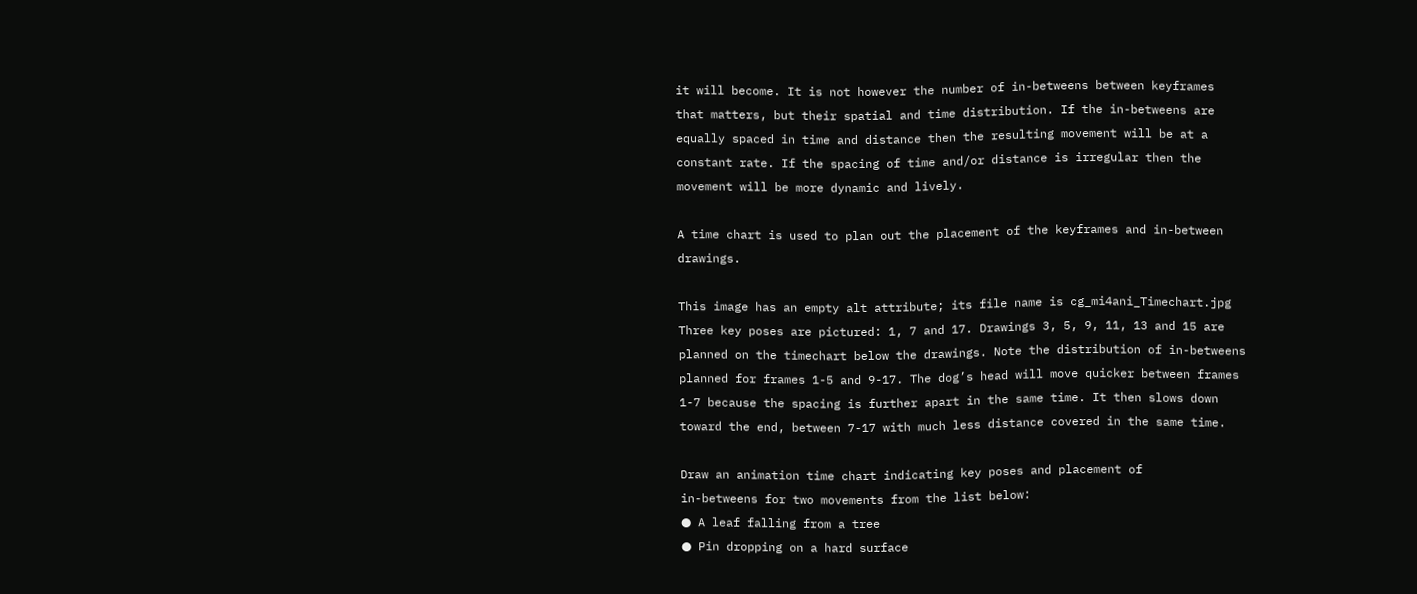it will become. It is not however the number of in-betweens between keyframes that matters, but their spatial and time distribution. If the in-betweens are equally spaced in time and distance then the resulting movement will be at a constant rate. If the spacing of time and/or distance is irregular then the movement will be more dynamic and lively.

A time chart is used to plan out the placement of the keyframes and in-between drawings.

This image has an empty alt attribute; its file name is cg_mi4ani_Timechart.jpg
Three key poses are pictured: 1, 7 and 17. Drawings 3, 5, 9, 11, 13 and 15 are planned on the timechart below the drawings. Note the distribution of in-betweens planned for frames 1-5 and 9-17. The dog’s head will move quicker between frames 1-7 because the spacing is further apart in the same time. It then slows down toward the end, between 7-17 with much less distance covered in the same time.

Draw an animation time chart indicating key poses and placement of
in-betweens for two movements from the list below:
● A leaf falling from a tree
● Pin dropping on a hard surface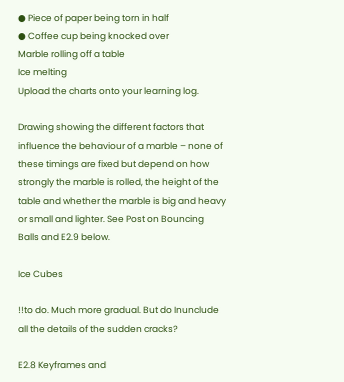● Piece of paper being torn in half
● Coffee cup being knocked over
Marble rolling off a table
Ice melting
Upload the charts onto your learning log.

Drawing showing the different factors that influence the behaviour of a marble – none of these timings are fixed but depend on how strongly the marble is rolled, the height of the table and whether the marble is big and heavy or small and lighter. See Post on Bouncing Balls and E2.9 below.

Ice Cubes

!!to do. Much more gradual. But do Inunclude all the details of the sudden cracks?

E2.8 Keyframes and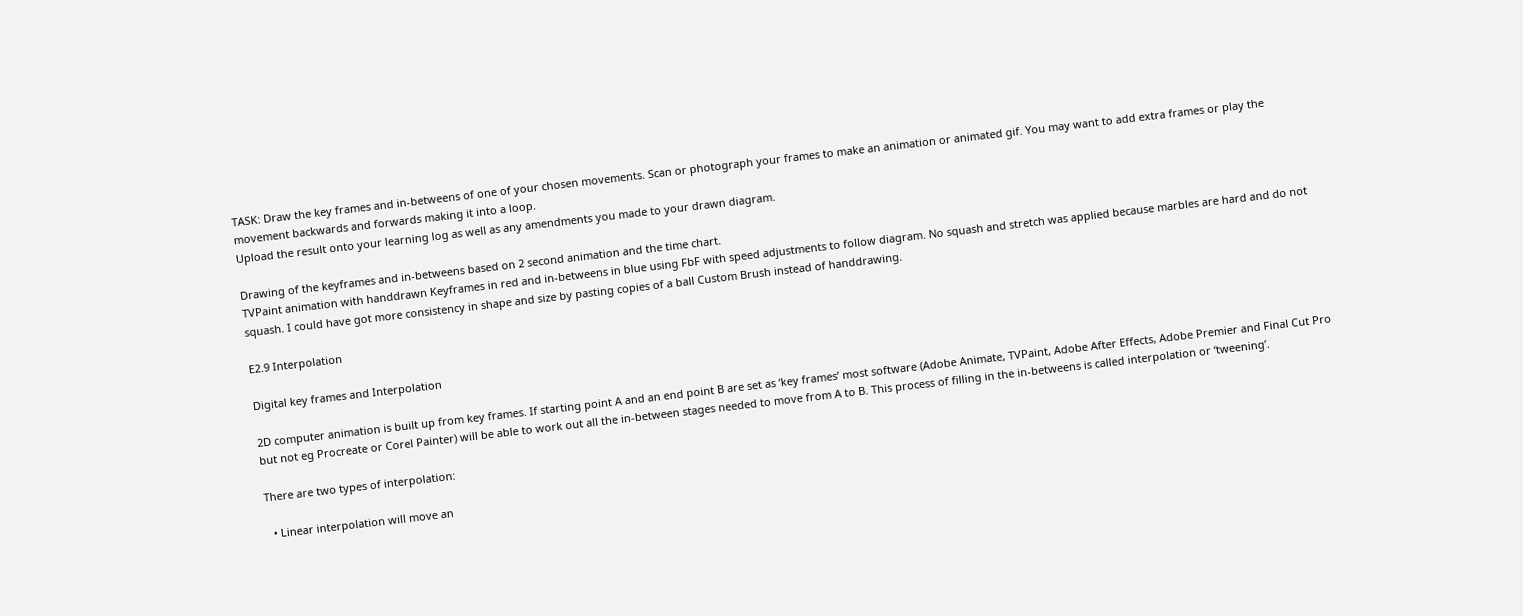TASK: Draw the key frames and in-betweens of one of your chosen movements. Scan or photograph your frames to make an animation or animated gif. You may want to add extra frames or play the movement backwards and forwards making it into a loop.
Upload the result onto your learning log as well as any amendments you made to your drawn diagram.

Drawing of the keyframes and in-betweens based on 2 second animation and the time chart.
TVPaint animation with handdrawn Keyframes in red and in-betweens in blue using FbF with speed adjustments to follow diagram. No squash and stretch was applied because marbles are hard and do not squash. I could have got more consistency in shape and size by pasting copies of a ball Custom Brush instead of handdrawing.

E2.9 Interpolation

Digital key frames and Interpolation

2D computer animation is built up from key frames. If starting point A and an end point B are set as ‘key frames’ most software (Adobe Animate, TVPaint, Adobe After Effects, Adobe Premier and Final Cut Pro but not eg Procreate or Corel Painter) will be able to work out all the in-between stages needed to move from A to B. This process of filling in the in-betweens is called interpolation or ‘tweening’.

There are two types of interpolation:

  • Linear interpolation will move an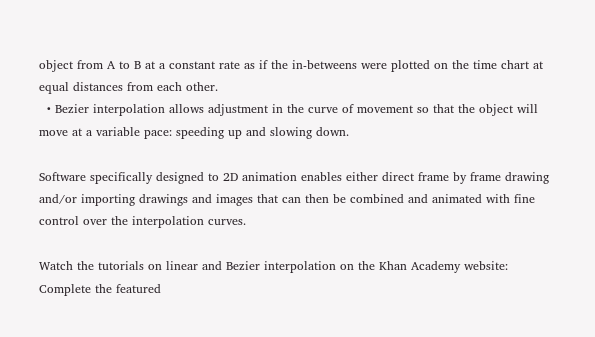object from A to B at a constant rate as if the in-betweens were plotted on the time chart at equal distances from each other.
  • Bezier interpolation allows adjustment in the curve of movement so that the object will move at a variable pace: speeding up and slowing down.

Software specifically designed to 2D animation enables either direct frame by frame drawing and/or importing drawings and images that can then be combined and animated with fine control over the interpolation curves.

Watch the tutorials on linear and Bezier interpolation on the Khan Academy website:
Complete the featured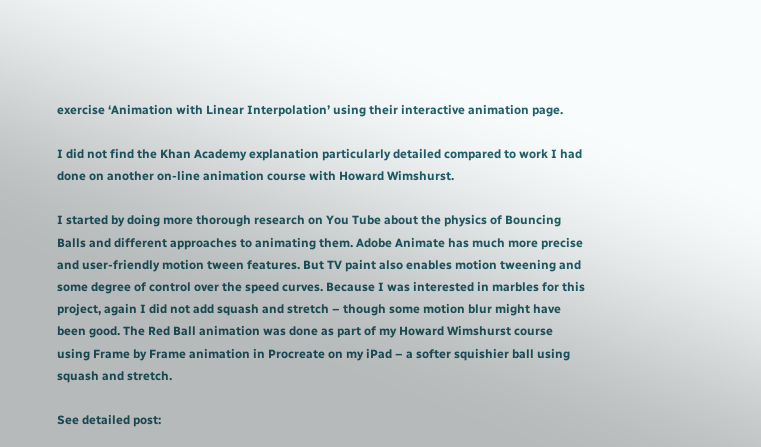exercise ‘Animation with Linear Interpolation’ using their interactive animation page.

I did not find the Khan Academy explanation particularly detailed compared to work I had done on another on-line animation course with Howard Wimshurst.

I started by doing more thorough research on You Tube about the physics of Bouncing Balls and different approaches to animating them. Adobe Animate has much more precise and user-friendly motion tween features. But TV paint also enables motion tweening and some degree of control over the speed curves. Because I was interested in marbles for this project, again I did not add squash and stretch – though some motion blur might have been good. The Red Ball animation was done as part of my Howard Wimshurst course using Frame by Frame animation in Procreate on my iPad – a softer squishier ball using squash and stretch.

See detailed post: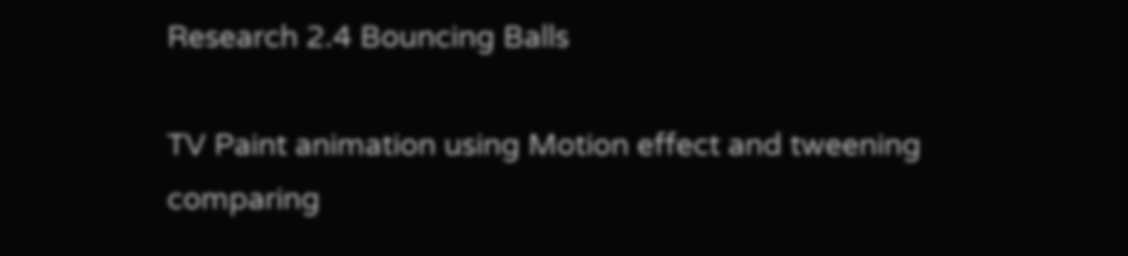Research 2.4 Bouncing Balls

TV Paint animation using Motion effect and tweening comparing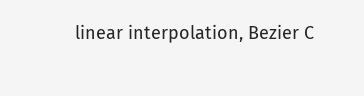linear interpolation, Bezier C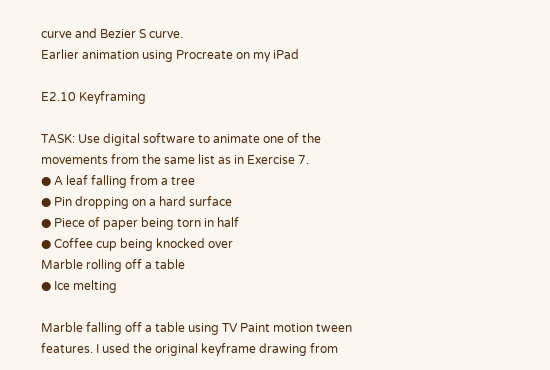curve and Bezier S curve.
Earlier animation using Procreate on my iPad

E2.10 Keyframing

TASK: Use digital software to animate one of the movements from the same list as in Exercise 7.
● A leaf falling from a tree
● Pin dropping on a hard surface
● Piece of paper being torn in half
● Coffee cup being knocked over
Marble rolling off a table
● Ice melting

Marble falling off a table using TV Paint motion tween features. I used the original keyframe drawing from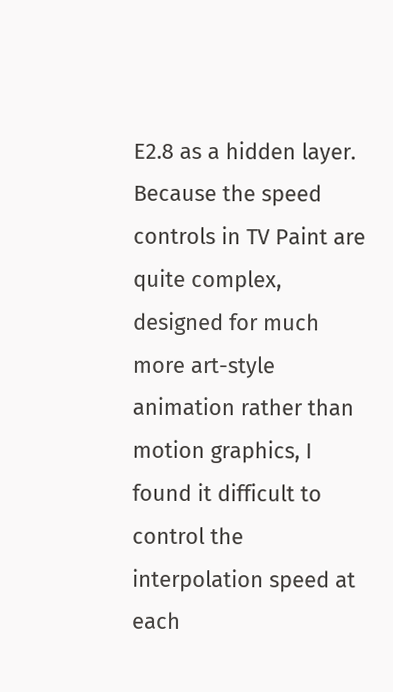E2.8 as a hidden layer. Because the speed controls in TV Paint are quite complex, designed for much more art-style animation rather than motion graphics, I found it difficult to control the interpolation speed at each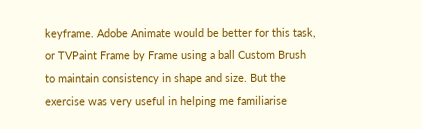keyframe. Adobe Animate would be better for this task, or TVPaint Frame by Frame using a ball Custom Brush to maintain consistency in shape and size. But the exercise was very useful in helping me familiarise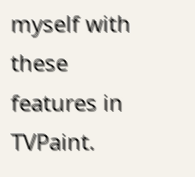myself with these features in TVPaint.